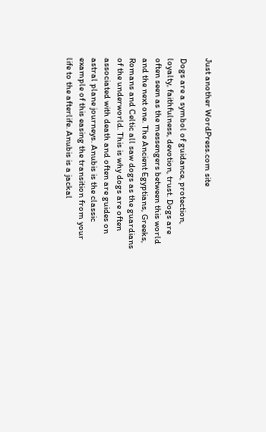Just another WordPress.com site

Dogs are a symbol of guidance, protection, loyalty, faithfulness, devotion, trust. Dogs are often seen as the messengers between this world and the next one. The Ancient Egyptians, Greeks, Romans and Celtic all saw dogs as the guardians of the underworld. This is why dogs are often associated with death and often are guides on astral plane journeys. Anubis is the classic example of this easing the transition from your life to the afterlife. Anubis is a jackal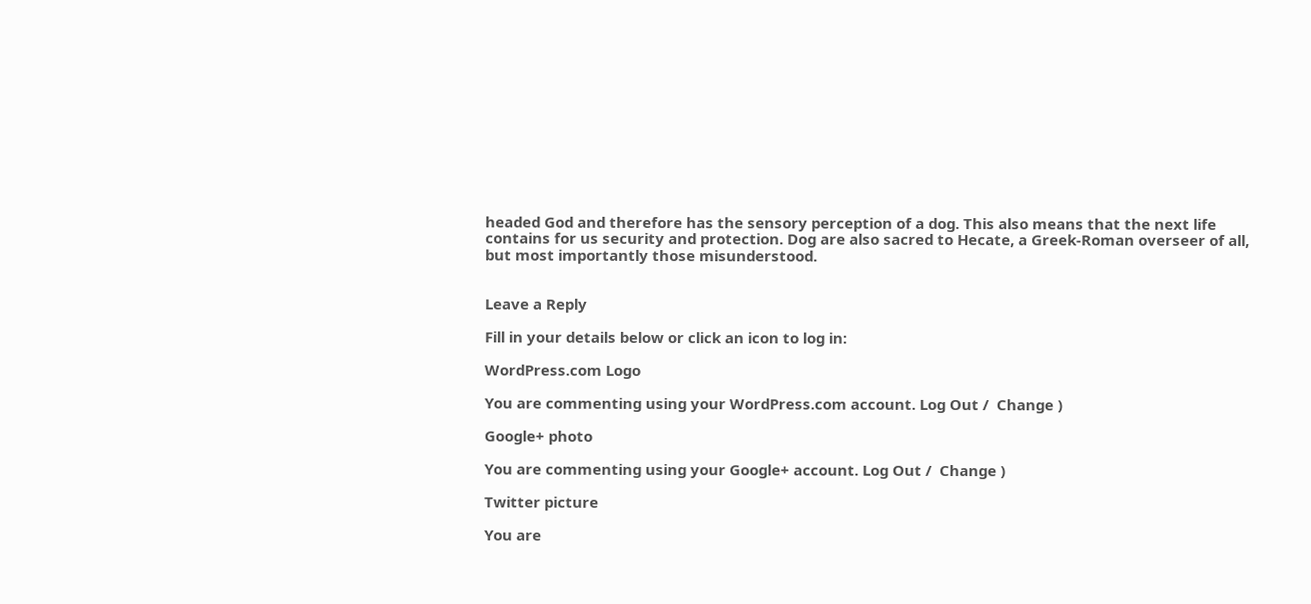headed God and therefore has the sensory perception of a dog. This also means that the next life contains for us security and protection. Dog are also sacred to Hecate, a Greek-Roman overseer of all, but most importantly those misunderstood.


Leave a Reply

Fill in your details below or click an icon to log in:

WordPress.com Logo

You are commenting using your WordPress.com account. Log Out /  Change )

Google+ photo

You are commenting using your Google+ account. Log Out /  Change )

Twitter picture

You are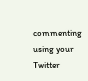commenting using your Twitter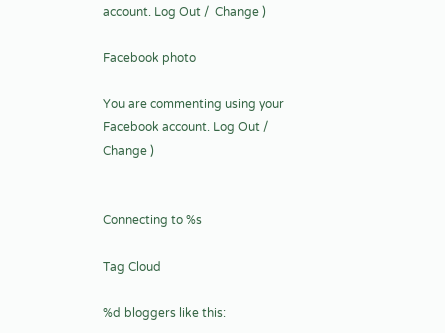account. Log Out /  Change )

Facebook photo

You are commenting using your Facebook account. Log Out /  Change )


Connecting to %s

Tag Cloud

%d bloggers like this: